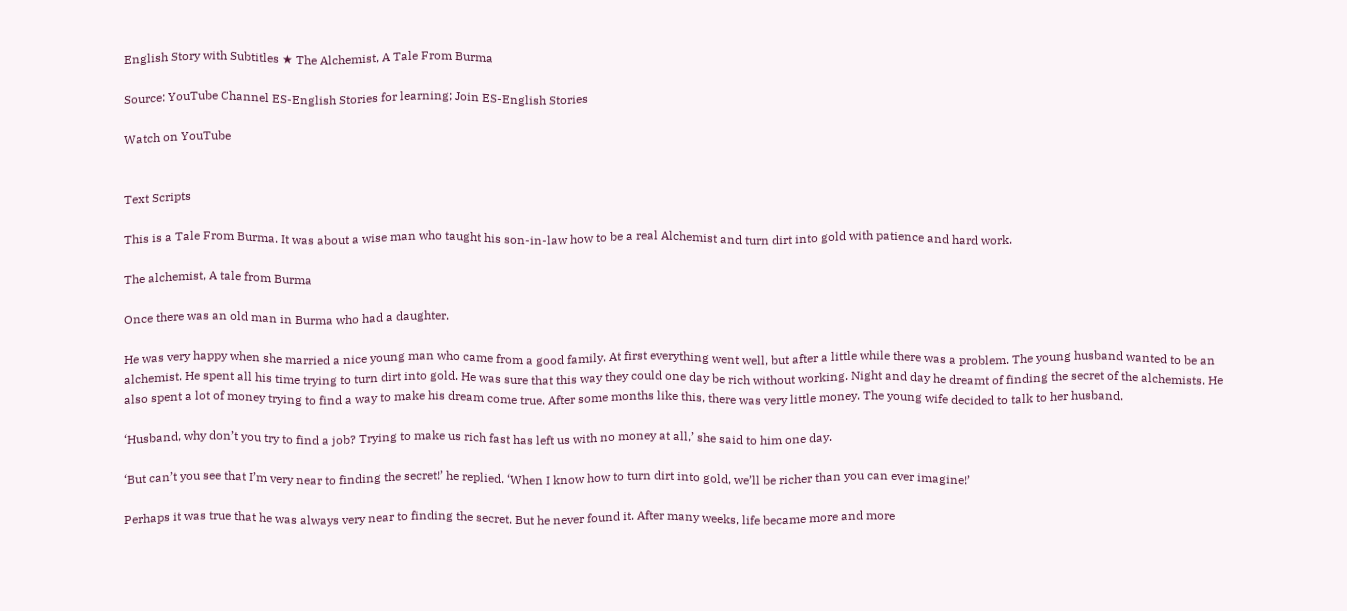English Story with Subtitles ★ The Alchemist, A Tale From Burma

Source: YouTube Channel ES-English Stories for learning; Join ES-English Stories

Watch on YouTube


Text Scripts

This is a Tale From Burma. It was about a wise man who taught his son-in-law how to be a real Alchemist and turn dirt into gold with patience and hard work.

The alchemist, A tale from Burma

Once there was an old man in Burma who had a daughter.

He was very happy when she married a nice young man who came from a good family. At first everything went well, but after a little while there was a problem. The young husband wanted to be an alchemist. He spent all his time trying to turn dirt into gold. He was sure that this way they could one day be rich without working. Night and day he dreamt of finding the secret of the alchemists. He also spent a lot of money trying to find a way to make his dream come true. After some months like this, there was very little money. The young wife decided to talk to her husband.

‘Husband, why don’t you try to find a job? Trying to make us rich fast has left us with no money at all,’ she said to him one day.

‘But can’t you see that I’m very near to finding the secret!’ he replied. ‘When I know how to turn dirt into gold, we’ll be richer than you can ever imagine!’

Perhaps it was true that he was always very near to finding the secret. But he never found it. After many weeks, life became more and more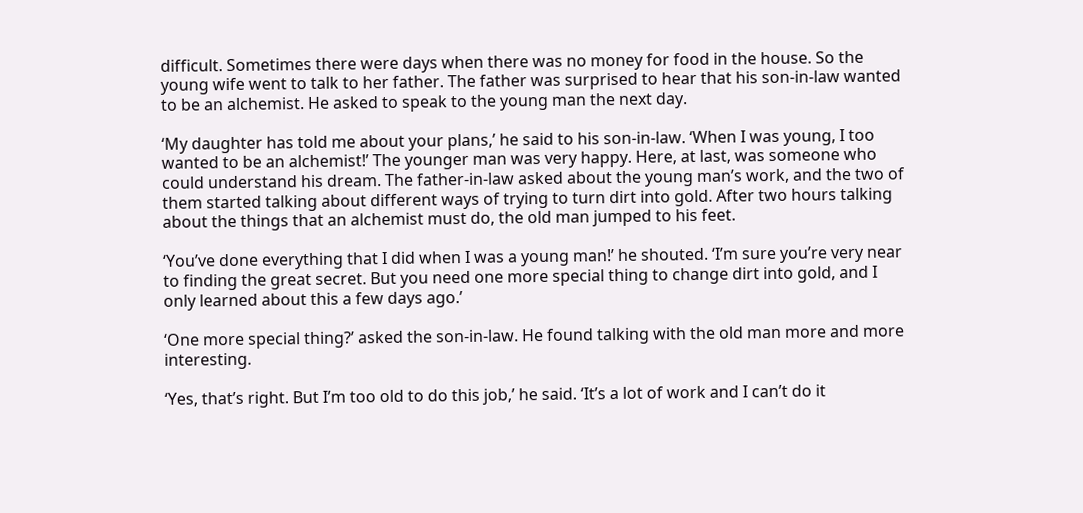difficult. Sometimes there were days when there was no money for food in the house. So the young wife went to talk to her father. The father was surprised to hear that his son-in-law wanted to be an alchemist. He asked to speak to the young man the next day.

‘My daughter has told me about your plans,’ he said to his son-in-law. ‘When I was young, I too wanted to be an alchemist!’ The younger man was very happy. Here, at last, was someone who could understand his dream. The father-in-law asked about the young man’s work, and the two of them started talking about different ways of trying to turn dirt into gold. After two hours talking about the things that an alchemist must do, the old man jumped to his feet.

‘You’ve done everything that I did when I was a young man!’ he shouted. ‘I’m sure you’re very near to finding the great secret. But you need one more special thing to change dirt into gold, and I only learned about this a few days ago.’

‘One more special thing?’ asked the son-in-law. He found talking with the old man more and more interesting.

‘Yes, that’s right. But I’m too old to do this job,’ he said. ‘It’s a lot of work and I can’t do it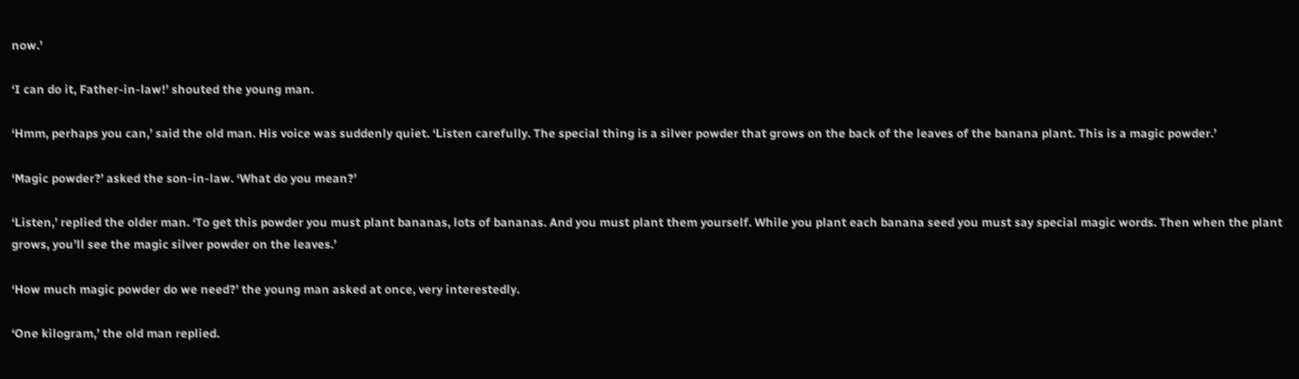now.’

‘I can do it, Father-in-law!’ shouted the young man.

‘Hmm, perhaps you can,’ said the old man. His voice was suddenly quiet. ‘Listen carefully. The special thing is a silver powder that grows on the back of the leaves of the banana plant. This is a magic powder.’

‘Magic powder?’ asked the son-in-law. ‘What do you mean?’

‘Listen,’ replied the older man. ‘To get this powder you must plant bananas, lots of bananas. And you must plant them yourself. While you plant each banana seed you must say special magic words. Then when the plant grows, you’ll see the magic silver powder on the leaves.’

‘How much magic powder do we need?’ the young man asked at once, very interestedly.

‘One kilogram,’ the old man replied.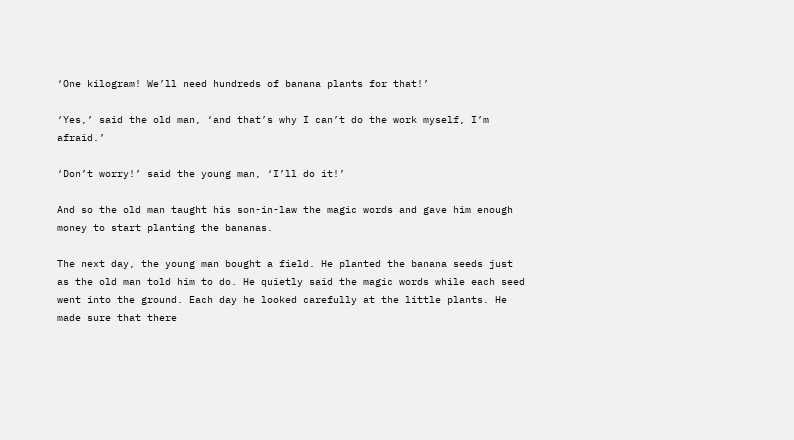‘One kilogram! We’ll need hundreds of banana plants for that!’

‘Yes,’ said the old man, ‘and that’s why I can’t do the work myself, I’m afraid.’

‘Don’t worry!’ said the young man, ‘I’ll do it!’

And so the old man taught his son-in-law the magic words and gave him enough money to start planting the bananas.

The next day, the young man bought a field. He planted the banana seeds just as the old man told him to do. He quietly said the magic words while each seed went into the ground. Each day he looked carefully at the little plants. He made sure that there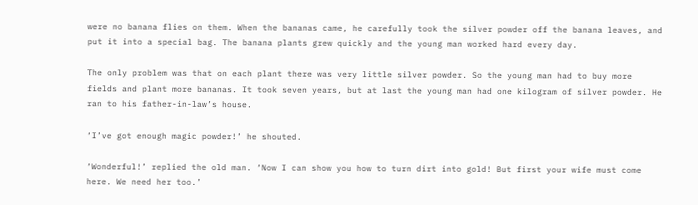were no banana flies on them. When the bananas came, he carefully took the silver powder off the banana leaves, and put it into a special bag. The banana plants grew quickly and the young man worked hard every day.

The only problem was that on each plant there was very little silver powder. So the young man had to buy more fields and plant more bananas. It took seven years, but at last the young man had one kilogram of silver powder. He ran to his father-in-law’s house.

‘I’ve got enough magic powder!’ he shouted.

‘Wonderful!’ replied the old man. ‘Now I can show you how to turn dirt into gold! But first your wife must come here. We need her too.’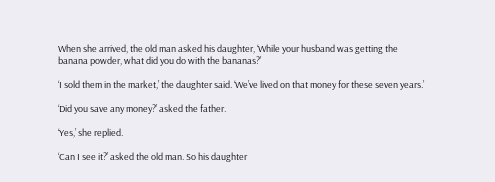When she arrived, the old man asked his daughter, ‘While your husband was getting the banana powder, what did you do with the bananas?’

‘I sold them in the market,’ the daughter said. ‘We’ve lived on that money for these seven years.’

‘Did you save any money?’ asked the father.

‘Yes,’ she replied.

‘Can I see it?’ asked the old man. So his daughter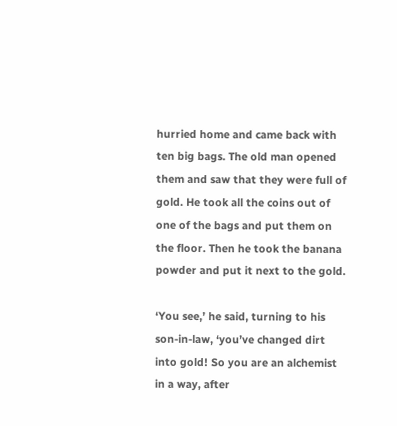hurried home and came back with ten big bags. The old man opened them and saw that they were full of gold. He took all the coins out of one of the bags and put them on the floor. Then he took the banana powder and put it next to the gold.

‘You see,’ he said, turning to his son-in-law, ‘you’ve changed dirt into gold! So you are an alchemist in a way, after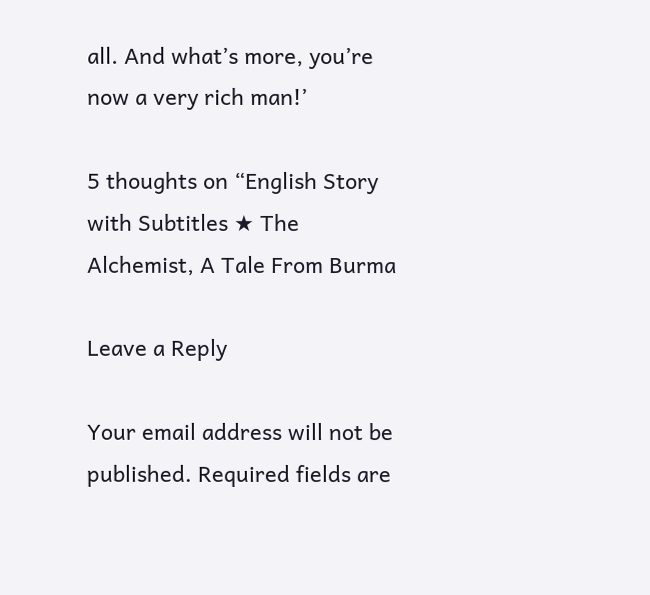all. And what’s more, you’re now a very rich man!’

5 thoughts on “English Story with Subtitles ★ The Alchemist, A Tale From Burma

Leave a Reply

Your email address will not be published. Required fields are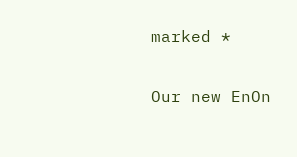marked *

Our new EnOn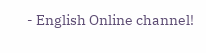- English Online channel!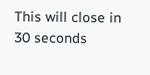This will close in 30 seconds